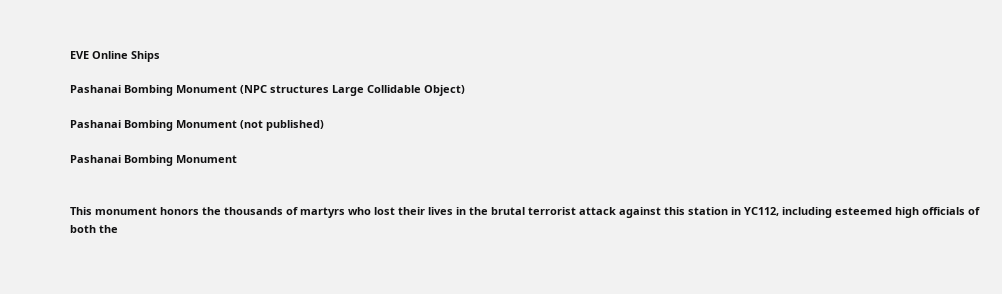EVE Online Ships

Pashanai Bombing Monument (NPC structures Large Collidable Object)

Pashanai Bombing Monument (not published)

Pashanai Bombing Monument


This monument honors the thousands of martyrs who lost their lives in the brutal terrorist attack against this station in YC112, including esteemed high officials of both the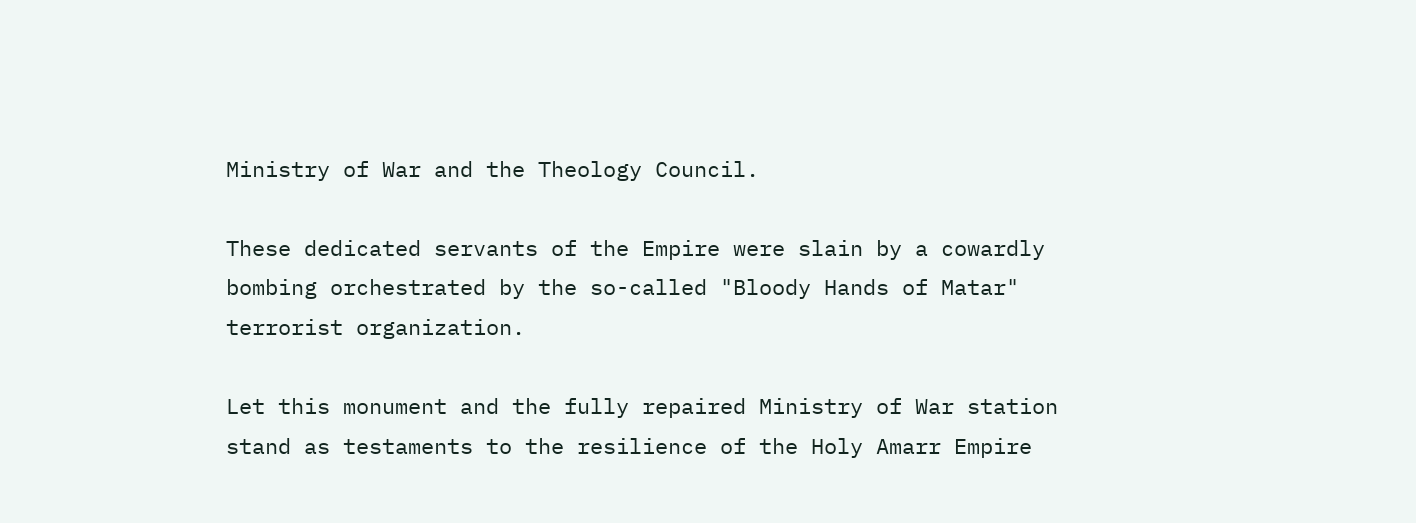Ministry of War and the Theology Council.

These dedicated servants of the Empire were slain by a cowardly bombing orchestrated by the so-called "Bloody Hands of Matar" terrorist organization.

Let this monument and the fully repaired Ministry of War station stand as testaments to the resilience of the Holy Amarr Empire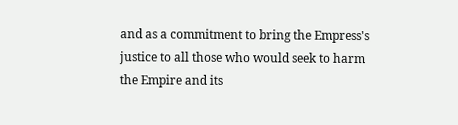and as a commitment to bring the Empress's justice to all those who would seek to harm the Empire and its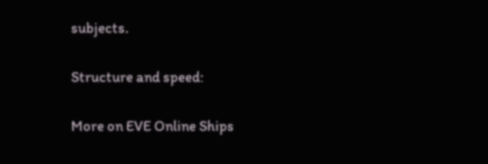subjects.

Structure and speed:

More on EVE Online Ships